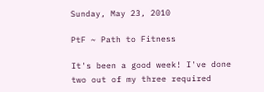Sunday, May 23, 2010

PtF ~ Path to Fitness

It's been a good week! I've done two out of my three required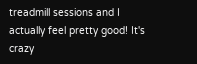treadmill sessions and I actually feel pretty good! It's crazy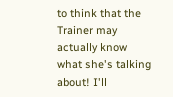to think that the Trainer may actually know what she's talking about! I'll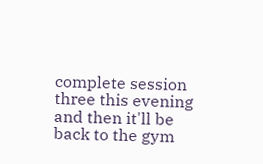complete session three this evening and then it'll be back to the gym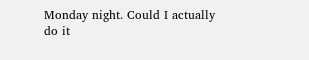Monday night. Could I actually do it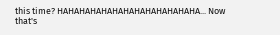this time? HAHAHAHAHAHAHAHAHAHAHAHAHA... Now that's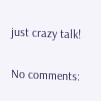just crazy talk!

No comments: